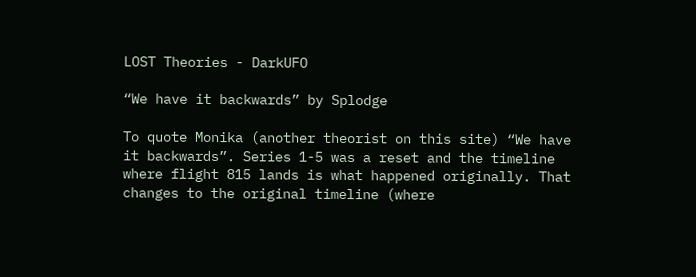LOST Theories - DarkUFO

“We have it backwards” by Splodge

To quote Monika (another theorist on this site) “We have it backwards”. Series 1-5 was a reset and the timeline where flight 815 lands is what happened originally. That changes to the original timeline (where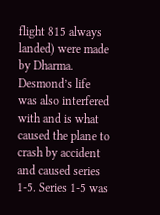flight 815 always landed) were made by Dharma. Desmond’s life was also interfered with and is what caused the plane to crash by accident and caused series 1-5. Series 1-5 was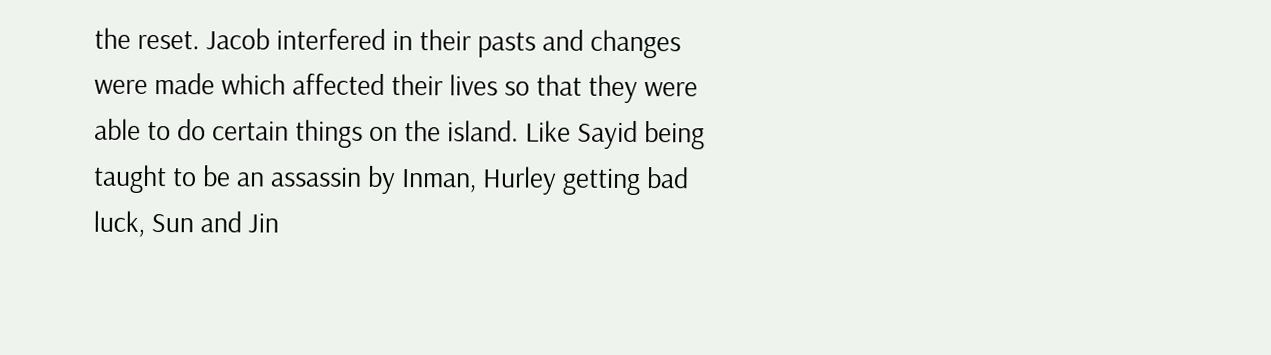the reset. Jacob interfered in their pasts and changes were made which affected their lives so that they were able to do certain things on the island. Like Sayid being taught to be an assassin by Inman, Hurley getting bad luck, Sun and Jin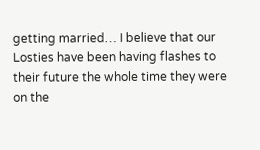getting married… I believe that our Losties have been having flashes to their future the whole time they were on the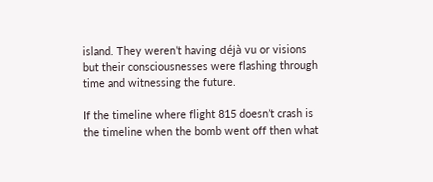island. They weren’t having déjà vu or visions but their consciousnesses were flashing through time and witnessing the future.

If the timeline where flight 815 doesn’t crash is the timeline when the bomb went off then what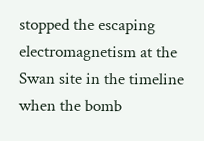stopped the escaping electromagnetism at the Swan site in the timeline when the bomb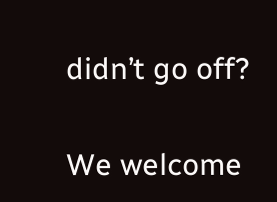didn’t go off?

We welcome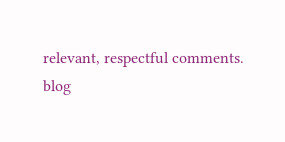relevant, respectful comments.
blog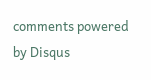comments powered by Disqus